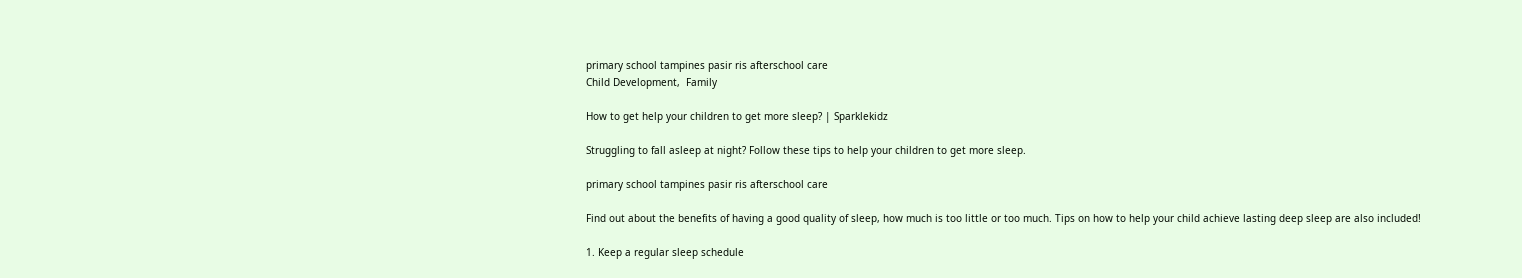primary school tampines pasir ris afterschool care
Child Development,  Family

How to get help your children to get more sleep? | Sparklekidz

Struggling to fall asleep at night? Follow these tips to help your children to get more sleep.

primary school tampines pasir ris afterschool care

Find out about the benefits of having a good quality of sleep, how much is too little or too much. Tips on how to help your child achieve lasting deep sleep are also included!

1. Keep a regular sleep schedule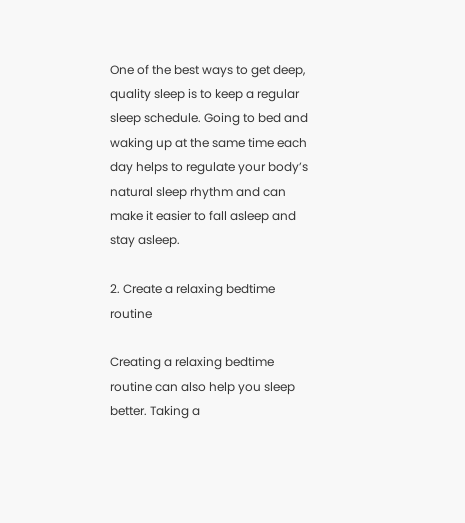One of the best ways to get deep, quality sleep is to keep a regular sleep schedule. Going to bed and waking up at the same time each day helps to regulate your body’s natural sleep rhythm and can make it easier to fall asleep and stay asleep.

2. Create a relaxing bedtime routine

Creating a relaxing bedtime routine can also help you sleep better. Taking a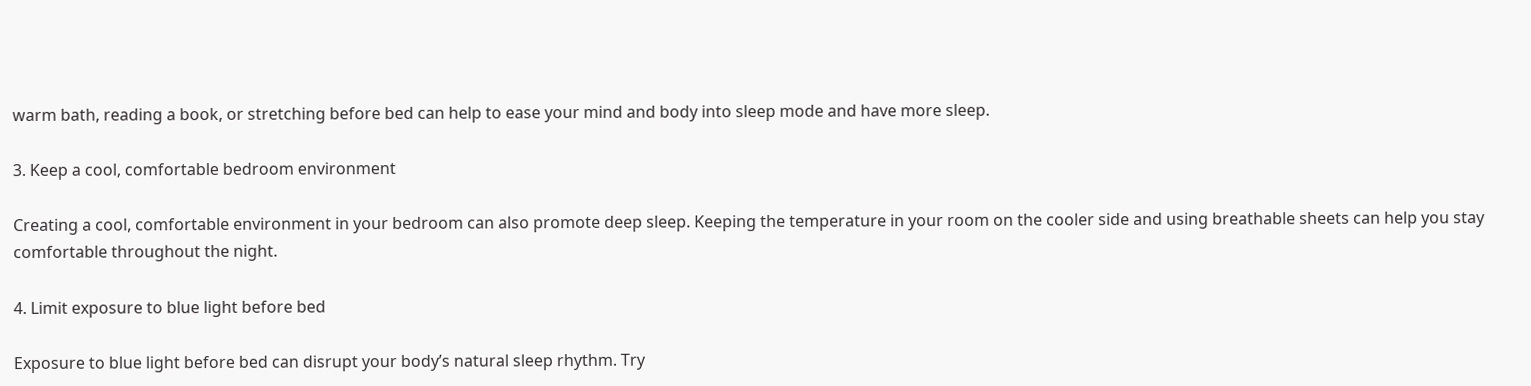warm bath, reading a book, or stretching before bed can help to ease your mind and body into sleep mode and have more sleep.

3. Keep a cool, comfortable bedroom environment

Creating a cool, comfortable environment in your bedroom can also promote deep sleep. Keeping the temperature in your room on the cooler side and using breathable sheets can help you stay comfortable throughout the night.

4. Limit exposure to blue light before bed

Exposure to blue light before bed can disrupt your body’s natural sleep rhythm. Try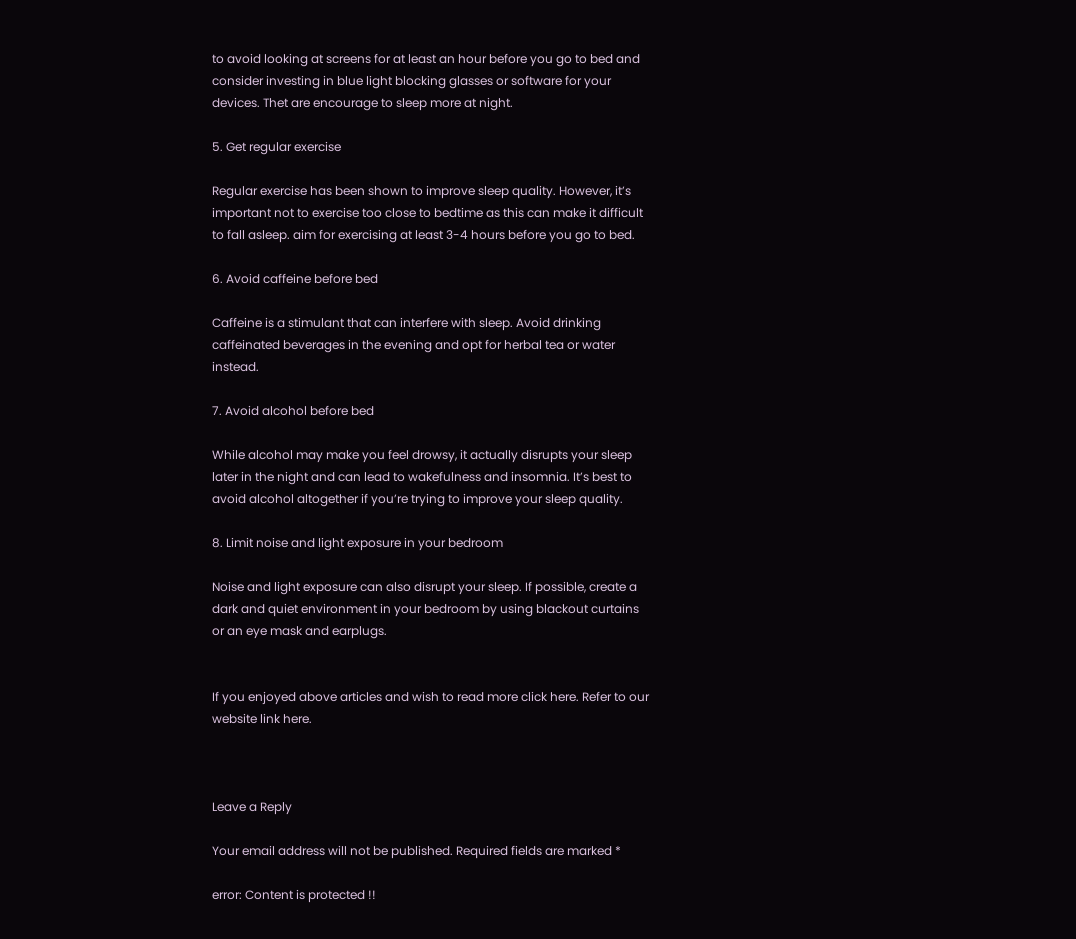to avoid looking at screens for at least an hour before you go to bed and consider investing in blue light blocking glasses or software for your devices. Thet are encourage to sleep more at night.

5. Get regular exercise

Regular exercise has been shown to improve sleep quality. However, it’s important not to exercise too close to bedtime as this can make it difficult to fall asleep. aim for exercising at least 3-4 hours before you go to bed.

6. Avoid caffeine before bed

Caffeine is a stimulant that can interfere with sleep. Avoid drinking caffeinated beverages in the evening and opt for herbal tea or water instead.

7. Avoid alcohol before bed

While alcohol may make you feel drowsy, it actually disrupts your sleep later in the night and can lead to wakefulness and insomnia. It’s best to avoid alcohol altogether if you’re trying to improve your sleep quality.

8. Limit noise and light exposure in your bedroom

Noise and light exposure can also disrupt your sleep. If possible, create a dark and quiet environment in your bedroom by using blackout curtains or an eye mask and earplugs.


If you enjoyed above articles and wish to read more click here. Refer to our website link here.



Leave a Reply

Your email address will not be published. Required fields are marked *

error: Content is protected !!